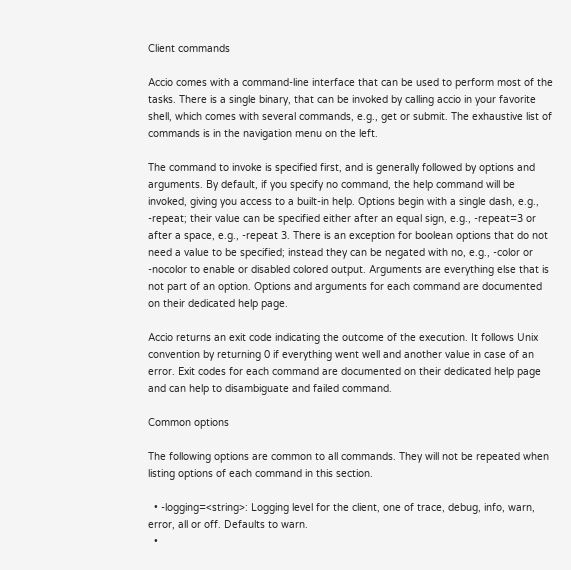Client commands

Accio comes with a command-line interface that can be used to perform most of the tasks. There is a single binary, that can be invoked by calling accio in your favorite shell, which comes with several commands, e.g., get or submit. The exhaustive list of commands is in the navigation menu on the left.

The command to invoke is specified first, and is generally followed by options and arguments. By default, if you specify no command, the help command will be invoked, giving you access to a built-in help. Options begin with a single dash, e.g., -repeat; their value can be specified either after an equal sign, e.g., -repeat=3 or after a space, e.g., -repeat 3. There is an exception for boolean options that do not need a value to be specified; instead they can be negated with no, e.g., -color or -nocolor to enable or disabled colored output. Arguments are everything else that is not part of an option. Options and arguments for each command are documented on their dedicated help page.

Accio returns an exit code indicating the outcome of the execution. It follows Unix convention by returning 0 if everything went well and another value in case of an error. Exit codes for each command are documented on their dedicated help page and can help to disambiguate and failed command.

Common options

The following options are common to all commands. They will not be repeated when listing options of each command in this section.

  • -logging=<string>: Logging level for the client, one of trace, debug, info, warn, error, all or off. Defaults to warn.
  •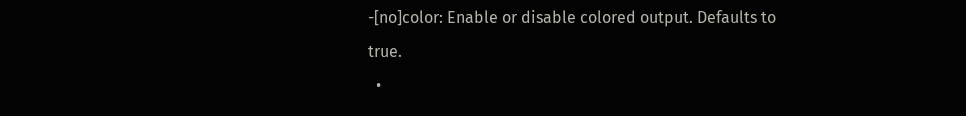-[no]color: Enable or disable colored output. Defaults to true.
  •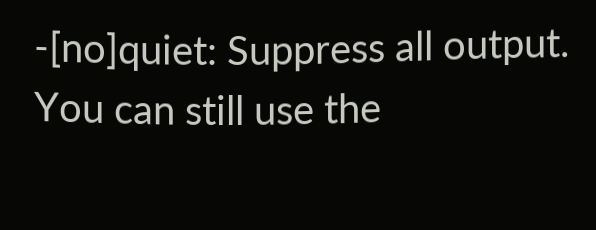-[no]quiet: Suppress all output. You can still use the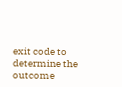exit code to determine the outcome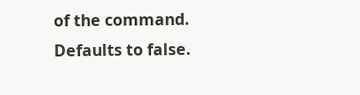of the command. Defaults to false.